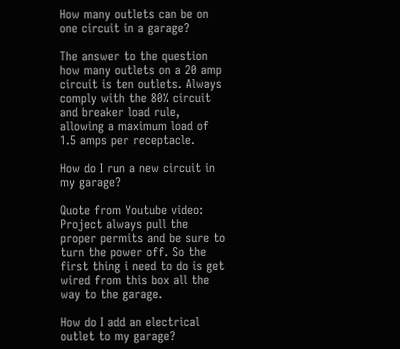How many outlets can be on one circuit in a garage?

The answer to the question how many outlets on a 20 amp circuit is ten outlets. Always comply with the 80% circuit and breaker load rule, allowing a maximum load of 1.5 amps per receptacle.

How do I run a new circuit in my garage?

Quote from Youtube video: Project always pull the proper permits and be sure to turn the power off. So the first thing i need to do is get wired from this box all the way to the garage.

How do I add an electrical outlet to my garage?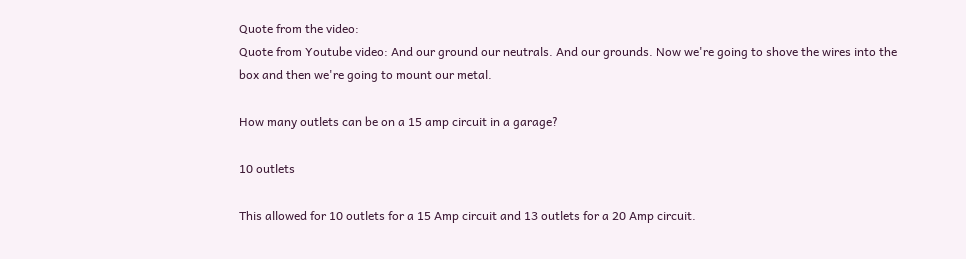Quote from the video:
Quote from Youtube video: And our ground our neutrals. And our grounds. Now we're going to shove the wires into the box and then we're going to mount our metal.

How many outlets can be on a 15 amp circuit in a garage?

10 outlets

This allowed for 10 outlets for a 15 Amp circuit and 13 outlets for a 20 Amp circuit.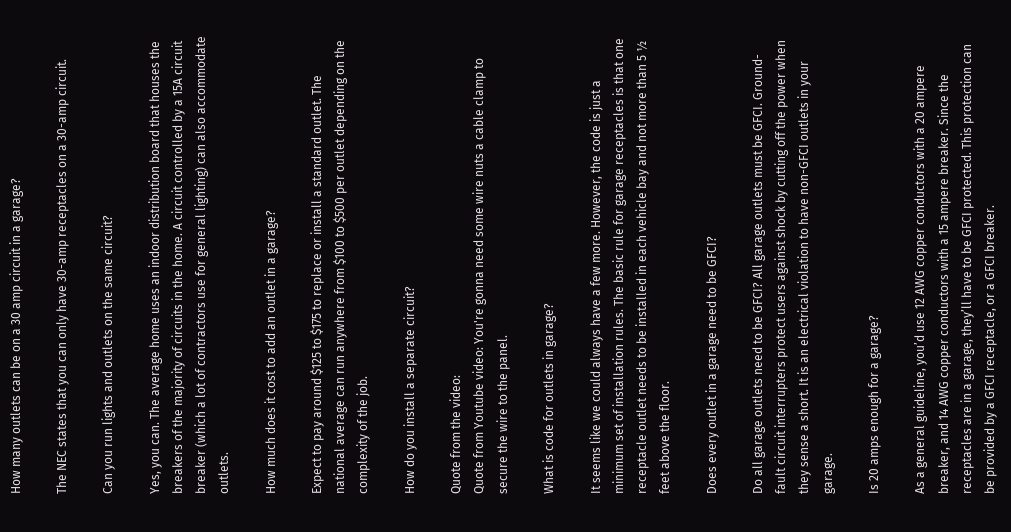How many outlets can be on a 30 amp circuit in a garage?

The NEC states that you can only have 30-amp receptacles on a 30-amp circuit.

Can you run lights and outlets on the same circuit?

Yes, you can. The average home uses an indoor distribution board that houses the breakers of the majority of circuits in the home. A circuit controlled by a 15A circuit breaker (which a lot of contractors use for general lighting) can also accommodate outlets.

How much does it cost to add an outlet in a garage?

Expect to pay around $125 to $175 to replace or install a standard outlet. The national average can run anywhere from $100 to $500 per outlet depending on the complexity of the job.

How do you install a separate circuit?

Quote from the video:
Quote from Youtube video: You're gonna need some wire nuts a cable clamp to secure the wire to the panel.

What is code for outlets in garage?

It seems like we could always have a few more. However, the code is just a minimum set of installation rules. The basic rule for garage receptacles is that one receptacle outlet needs to be installed in each vehicle bay and not more than 5 ½ feet above the floor.

Does every outlet in a garage need to be GFCI?

Do all garage outlets need to be GFCI? All garage outlets must be GFCI. Ground-fault circuit interrupters protect users against shock by cutting off the power when they sense a short. It is an electrical violation to have non-GFCI outlets in your garage.

Is 20 amps enough for a garage?

As a general guideline, you’d use 12 AWG copper conductors with a 20 ampere breaker, and 14 AWG copper conductors with a 15 ampere breaker. Since the receptacles are in a garage, they’ll have to be GFCI protected. This protection can be provided by a GFCI receptacle, or a GFCI breaker.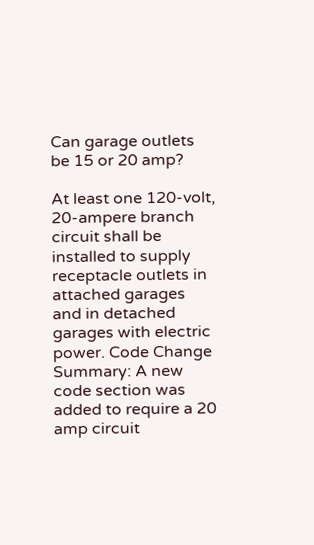Can garage outlets be 15 or 20 amp?

At least one 120-volt, 20-ampere branch circuit shall be installed to supply receptacle outlets in attached garages and in detached garages with electric power. Code Change Summary: A new code section was added to require a 20 amp circuit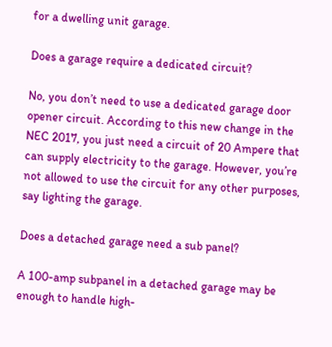for a dwelling unit garage.

Does a garage require a dedicated circuit?

No, you don’t need to use a dedicated garage door opener circuit. According to this new change in the NEC 2017, you just need a circuit of 20 Ampere that can supply electricity to the garage. However, you’re not allowed to use the circuit for any other purposes, say lighting the garage.

Does a detached garage need a sub panel?

A 100-amp subpanel in a detached garage may be enough to handle high-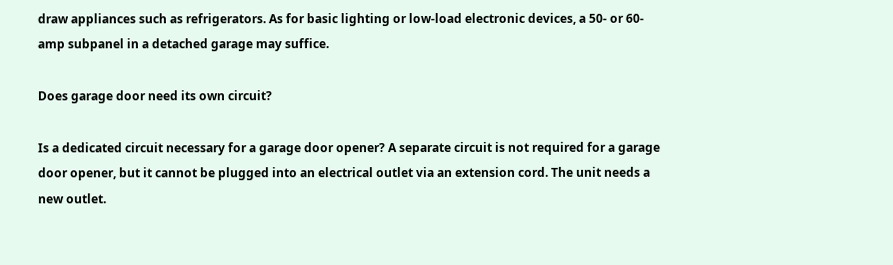draw appliances such as refrigerators. As for basic lighting or low-load electronic devices, a 50- or 60-amp subpanel in a detached garage may suffice.

Does garage door need its own circuit?

Is a dedicated circuit necessary for a garage door opener? A separate circuit is not required for a garage door opener, but it cannot be plugged into an electrical outlet via an extension cord. The unit needs a new outlet.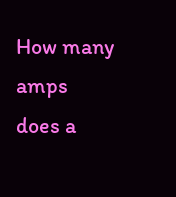How many amps does a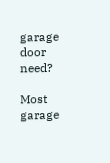garage door need?

Most garage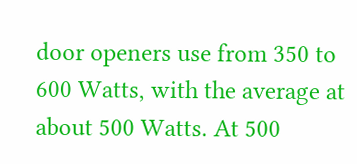door openers use from 350 to 600 Watts, with the average at about 500 Watts. At 500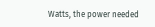Watts, the power needed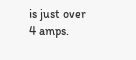is just over 4 amps.